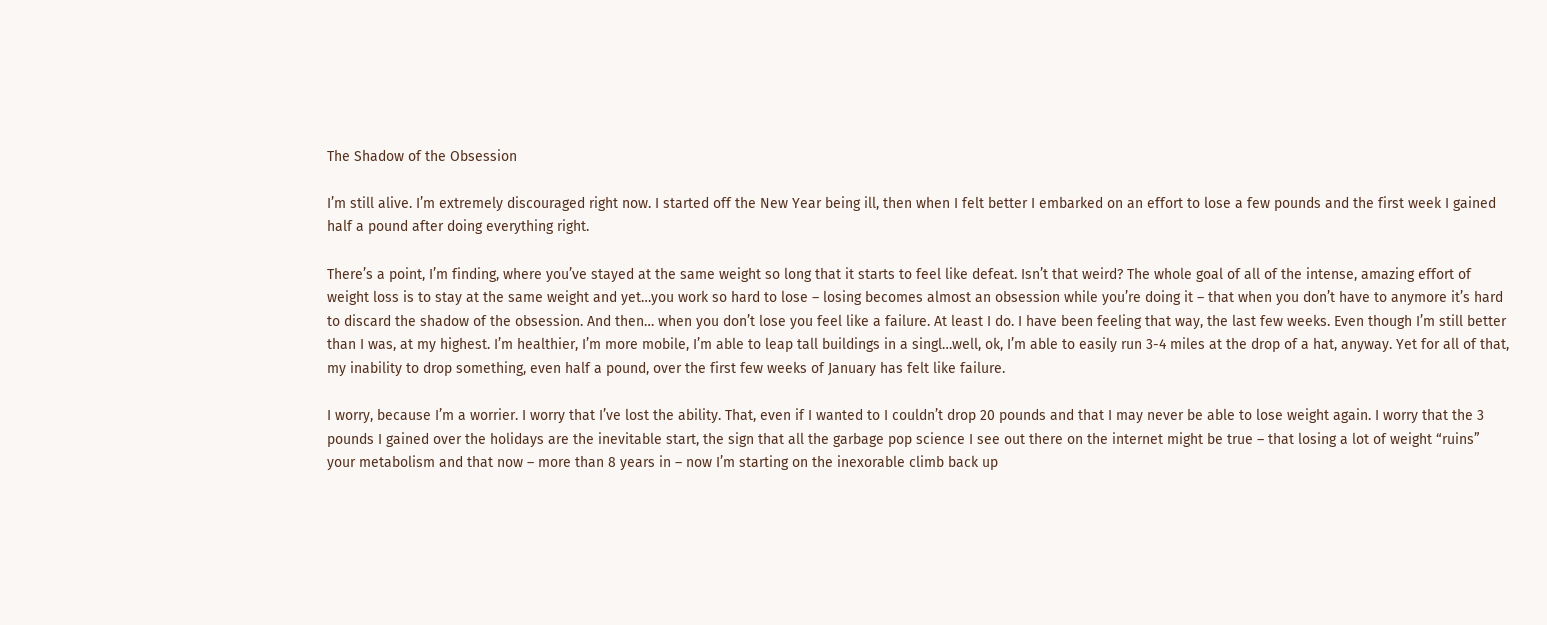The Shadow of the Obsession

I’m still alive. I’m extremely discouraged right now. I started off the New Year being ill, then when I felt better I embarked on an effort to lose a few pounds and the first week I gained half a pound after doing everything right.

There’s a point, I’m finding, where you’ve stayed at the same weight so long that it starts to feel like defeat. Isn’t that weird? The whole goal of all of the intense, amazing effort of weight loss is to stay at the same weight and yet…you work so hard to lose – losing becomes almost an obsession while you’re doing it – that when you don’t have to anymore it’s hard to discard the shadow of the obsession. And then… when you don’t lose you feel like a failure. At least I do. I have been feeling that way, the last few weeks. Even though I’m still better than I was, at my highest. I’m healthier, I’m more mobile, I’m able to leap tall buildings in a singl…well, ok, I’m able to easily run 3-4 miles at the drop of a hat, anyway. Yet for all of that, my inability to drop something, even half a pound, over the first few weeks of January has felt like failure.

I worry, because I’m a worrier. I worry that I’ve lost the ability. That, even if I wanted to I couldn’t drop 20 pounds and that I may never be able to lose weight again. I worry that the 3 pounds I gained over the holidays are the inevitable start, the sign that all the garbage pop science I see out there on the internet might be true – that losing a lot of weight “ruins” your metabolism and that now – more than 8 years in – now I’m starting on the inexorable climb back up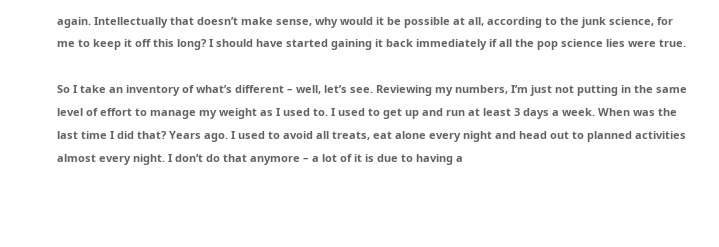again. Intellectually that doesn’t make sense, why would it be possible at all, according to the junk science, for me to keep it off this long? I should have started gaining it back immediately if all the pop science lies were true.

So I take an inventory of what’s different – well, let’s see. Reviewing my numbers, I’m just not putting in the same level of effort to manage my weight as I used to. I used to get up and run at least 3 days a week. When was the last time I did that? Years ago. I used to avoid all treats, eat alone every night and head out to planned activities almost every night. I don’t do that anymore – a lot of it is due to having a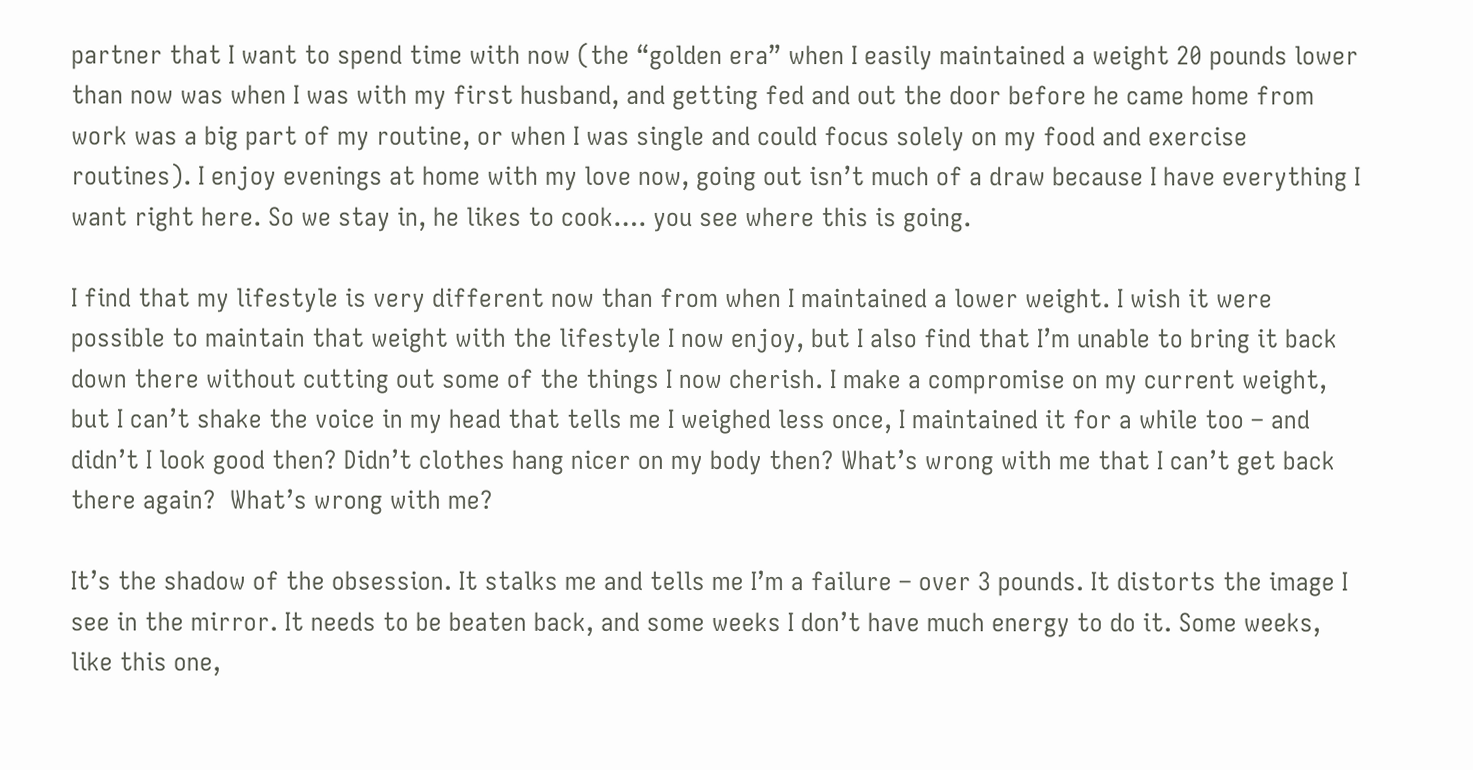partner that I want to spend time with now (the “golden era” when I easily maintained a weight 20 pounds lower than now was when I was with my first husband, and getting fed and out the door before he came home from work was a big part of my routine, or when I was single and could focus solely on my food and exercise routines). I enjoy evenings at home with my love now, going out isn’t much of a draw because I have everything I want right here. So we stay in, he likes to cook…. you see where this is going.

I find that my lifestyle is very different now than from when I maintained a lower weight. I wish it were possible to maintain that weight with the lifestyle I now enjoy, but I also find that I’m unable to bring it back down there without cutting out some of the things I now cherish. I make a compromise on my current weight, but I can’t shake the voice in my head that tells me I weighed less once, I maintained it for a while too – and didn’t I look good then? Didn’t clothes hang nicer on my body then? What’s wrong with me that I can’t get back there again?  What’s wrong with me?

It’s the shadow of the obsession. It stalks me and tells me I’m a failure – over 3 pounds. It distorts the image I see in the mirror. It needs to be beaten back, and some weeks I don’t have much energy to do it. Some weeks, like this one,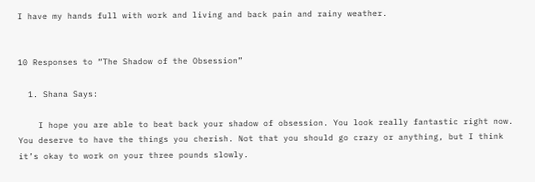I have my hands full with work and living and back pain and rainy weather.


10 Responses to “The Shadow of the Obsession”

  1. Shana Says:

    I hope you are able to beat back your shadow of obsession. You look really fantastic right now. You deserve to have the things you cherish. Not that you should go crazy or anything, but I think it’s okay to work on your three pounds slowly.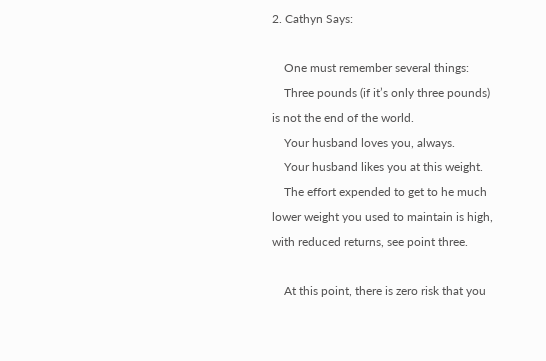2. Cathyn Says:

    One must remember several things:
    Three pounds (if it’s only three pounds) is not the end of the world.
    Your husband loves you, always.
    Your husband likes you at this weight.
    The effort expended to get to he much lower weight you used to maintain is high, with reduced returns, see point three.

    At this point, there is zero risk that you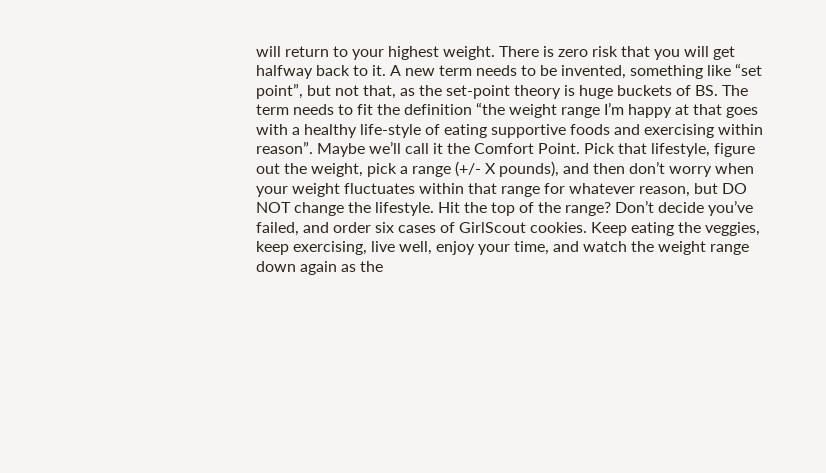will return to your highest weight. There is zero risk that you will get halfway back to it. A new term needs to be invented, something like “set point”, but not that, as the set-point theory is huge buckets of BS. The term needs to fit the definition “the weight range I’m happy at that goes with a healthy life-style of eating supportive foods and exercising within reason”. Maybe we’ll call it the Comfort Point. Pick that lifestyle, figure out the weight, pick a range (+/- X pounds), and then don’t worry when your weight fluctuates within that range for whatever reason, but DO NOT change the lifestyle. Hit the top of the range? Don’t decide you’ve failed, and order six cases of GirlScout cookies. Keep eating the veggies, keep exercising, live well, enjoy your time, and watch the weight range down again as the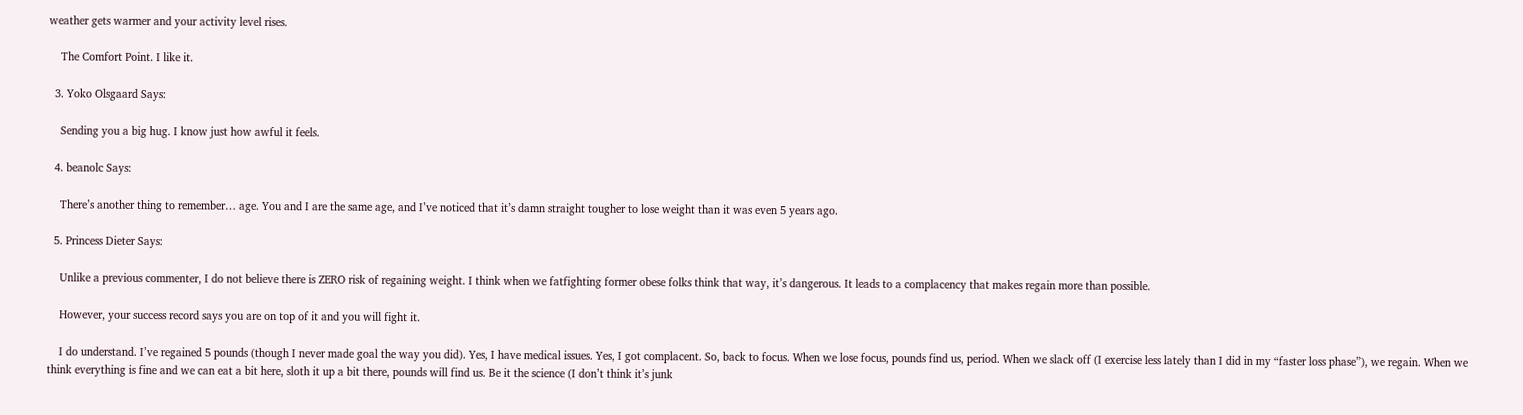weather gets warmer and your activity level rises.

    The Comfort Point. I like it.

  3. Yoko Olsgaard Says:

    Sending you a big hug. I know just how awful it feels.

  4. beanolc Says:

    There’s another thing to remember… age. You and I are the same age, and I’ve noticed that it’s damn straight tougher to lose weight than it was even 5 years ago.

  5. Princess Dieter Says:

    Unlike a previous commenter, I do not believe there is ZERO risk of regaining weight. I think when we fatfighting former obese folks think that way, it’s dangerous. It leads to a complacency that makes regain more than possible.

    However, your success record says you are on top of it and you will fight it.

    I do understand. I’ve regained 5 pounds (though I never made goal the way you did). Yes, I have medical issues. Yes, I got complacent. So, back to focus. When we lose focus, pounds find us, period. When we slack off (I exercise less lately than I did in my “faster loss phase”), we regain. When we think everything is fine and we can eat a bit here, sloth it up a bit there, pounds will find us. Be it the science (I don’t think it’s junk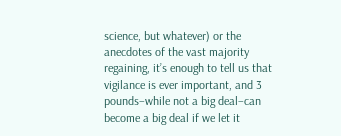science, but whatever) or the anecdotes of the vast majority regaining, it’s enough to tell us that vigilance is ever important, and 3 pounds–while not a big deal–can become a big deal if we let it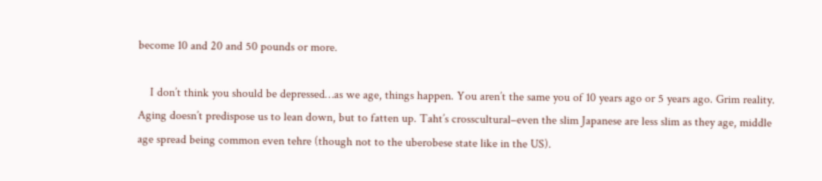become 10 and 20 and 50 pounds or more.

    I don’t think you should be depressed…as we age, things happen. You aren’t the same you of 10 years ago or 5 years ago. Grim reality. Aging doesn’t predispose us to lean down, but to fatten up. Taht’s crosscultural–even the slim Japanese are less slim as they age, middle age spread being common even tehre (though not to the uberobese state like in the US).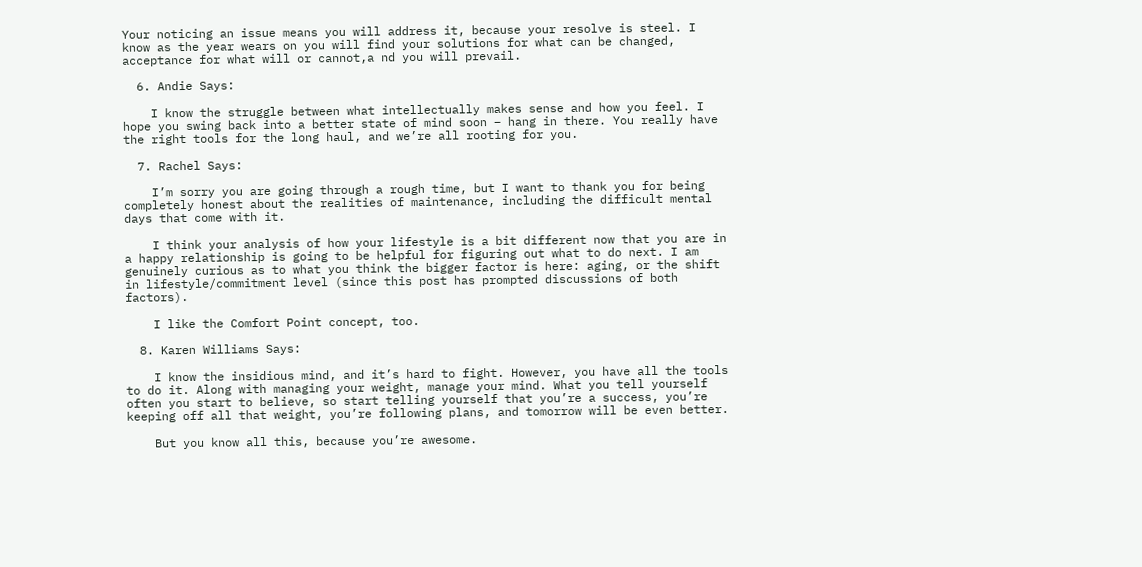Your noticing an issue means you will address it, because your resolve is steel. I know as the year wears on you will find your solutions for what can be changed, acceptance for what will or cannot,a nd you will prevail.

  6. Andie Says:

    I know the struggle between what intellectually makes sense and how you feel. I hope you swing back into a better state of mind soon – hang in there. You really have the right tools for the long haul, and we’re all rooting for you.

  7. Rachel Says:

    I’m sorry you are going through a rough time, but I want to thank you for being completely honest about the realities of maintenance, including the difficult mental days that come with it.

    I think your analysis of how your lifestyle is a bit different now that you are in a happy relationship is going to be helpful for figuring out what to do next. I am genuinely curious as to what you think the bigger factor is here: aging, or the shift in lifestyle/commitment level (since this post has prompted discussions of both factors).

    I like the Comfort Point concept, too.

  8. Karen Williams Says:

    I know the insidious mind, and it’s hard to fight. However, you have all the tools to do it. Along with managing your weight, manage your mind. What you tell yourself often you start to believe, so start telling yourself that you’re a success, you’re keeping off all that weight, you’re following plans, and tomorrow will be even better.

    But you know all this, because you’re awesome.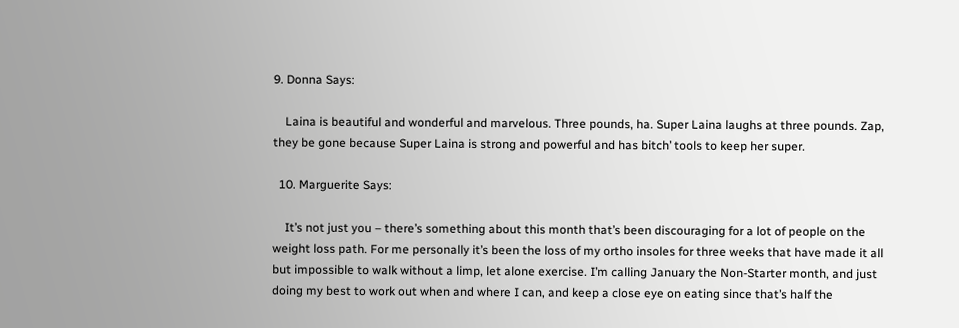9. Donna Says:

    Laina is beautiful and wonderful and marvelous. Three pounds, ha. Super Laina laughs at three pounds. Zap, they be gone because Super Laina is strong and powerful and has bitch’ tools to keep her super.

  10. Marguerite Says:

    It’s not just you – there’s something about this month that’s been discouraging for a lot of people on the weight loss path. For me personally it’s been the loss of my ortho insoles for three weeks that have made it all but impossible to walk without a limp, let alone exercise. I’m calling January the Non-Starter month, and just doing my best to work out when and where I can, and keep a close eye on eating since that’s half the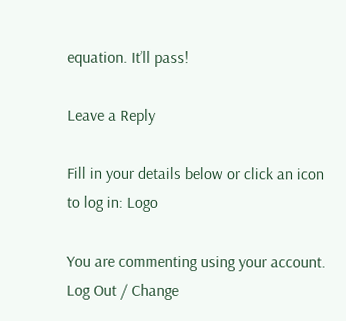equation. It’ll pass!

Leave a Reply

Fill in your details below or click an icon to log in: Logo

You are commenting using your account. Log Out / Change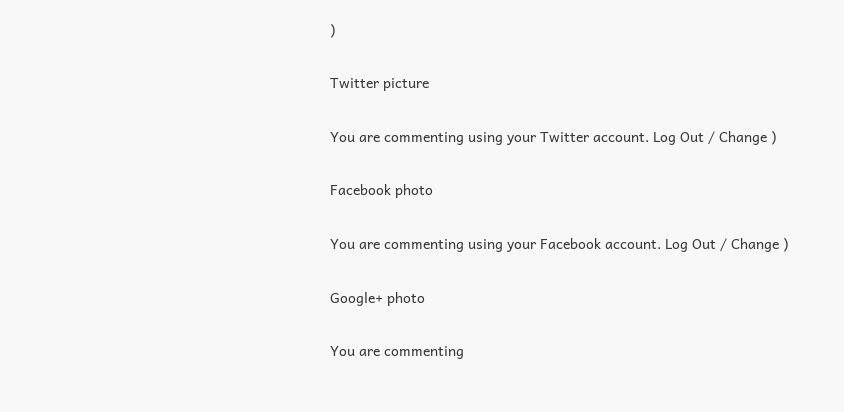)

Twitter picture

You are commenting using your Twitter account. Log Out / Change )

Facebook photo

You are commenting using your Facebook account. Log Out / Change )

Google+ photo

You are commenting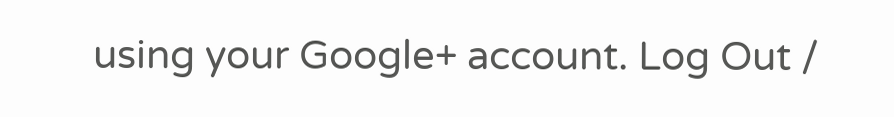using your Google+ account. Log Out /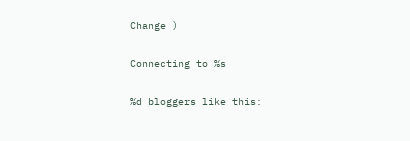Change )

Connecting to %s

%d bloggers like this: